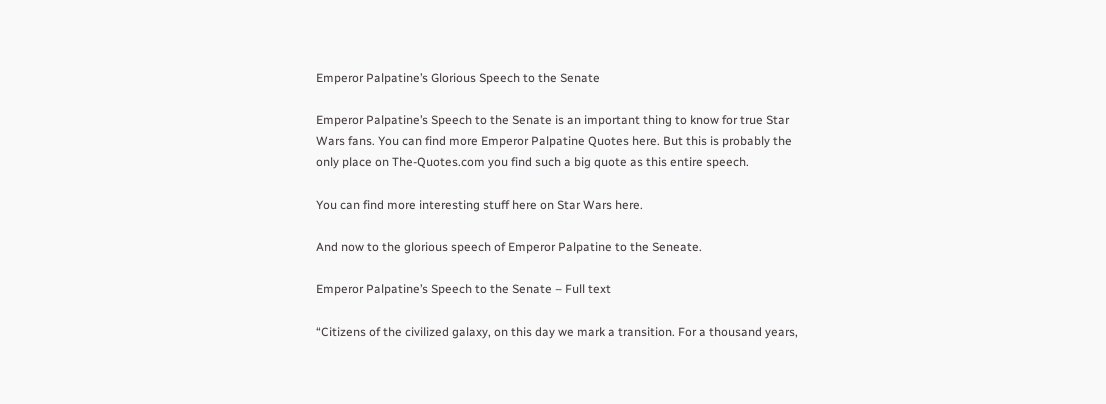Emperor Palpatine’s Glorious Speech to the Senate

Emperor Palpatine’s Speech to the Senate is an important thing to know for true Star Wars fans. You can find more Emperor Palpatine Quotes here. But this is probably the only place on The-Quotes.com you find such a big quote as this entire speech.

You can find more interesting stuff here on Star Wars here.

And now to the glorious speech of Emperor Palpatine to the Seneate.

Emperor Palpatine’s Speech to the Senate – Full text

“Citizens of the civilized galaxy, on this day we mark a transition. For a thousand years,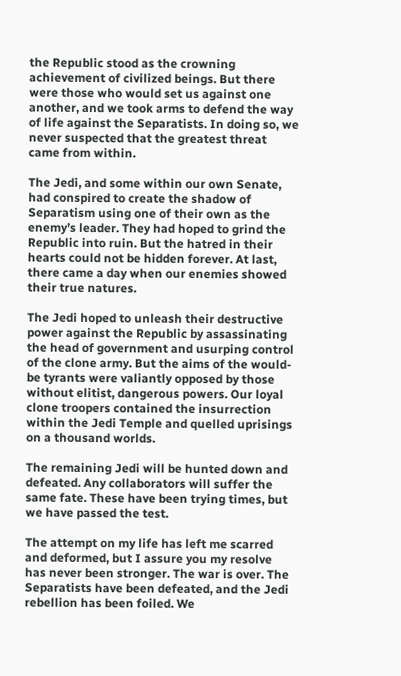the Republic stood as the crowning achievement of civilized beings. But there were those who would set us against one another, and we took arms to defend the way of life against the Separatists. In doing so, we never suspected that the greatest threat came from within.

The Jedi, and some within our own Senate, had conspired to create the shadow of Separatism using one of their own as the enemy’s leader. They had hoped to grind the Republic into ruin. But the hatred in their hearts could not be hidden forever. At last, there came a day when our enemies showed their true natures.

The Jedi hoped to unleash their destructive power against the Republic by assassinating the head of government and usurping control of the clone army. But the aims of the would-be tyrants were valiantly opposed by those without elitist, dangerous powers. Our loyal clone troopers contained the insurrection within the Jedi Temple and quelled uprisings on a thousand worlds.

The remaining Jedi will be hunted down and defeated. Any collaborators will suffer the same fate. These have been trying times, but we have passed the test.

The attempt on my life has left me scarred and deformed, but I assure you my resolve has never been stronger. The war is over. The Separatists have been defeated, and the Jedi rebellion has been foiled. We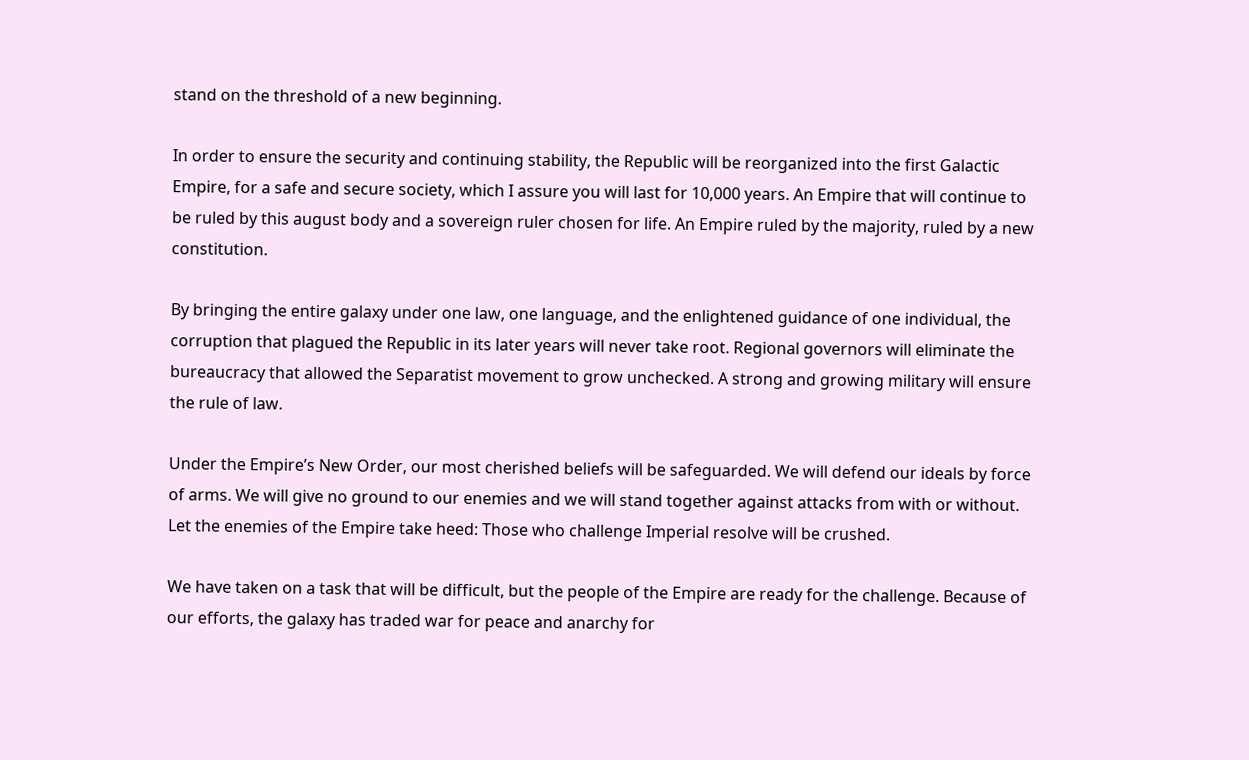stand on the threshold of a new beginning.

In order to ensure the security and continuing stability, the Republic will be reorganized into the first Galactic Empire, for a safe and secure society, which I assure you will last for 10,000 years. An Empire that will continue to be ruled by this august body and a sovereign ruler chosen for life. An Empire ruled by the majority, ruled by a new constitution.

By bringing the entire galaxy under one law, one language, and the enlightened guidance of one individual, the corruption that plagued the Republic in its later years will never take root. Regional governors will eliminate the bureaucracy that allowed the Separatist movement to grow unchecked. A strong and growing military will ensure the rule of law.

Under the Empire’s New Order, our most cherished beliefs will be safeguarded. We will defend our ideals by force of arms. We will give no ground to our enemies and we will stand together against attacks from with or without. Let the enemies of the Empire take heed: Those who challenge Imperial resolve will be crushed.

We have taken on a task that will be difficult, but the people of the Empire are ready for the challenge. Because of our efforts, the galaxy has traded war for peace and anarchy for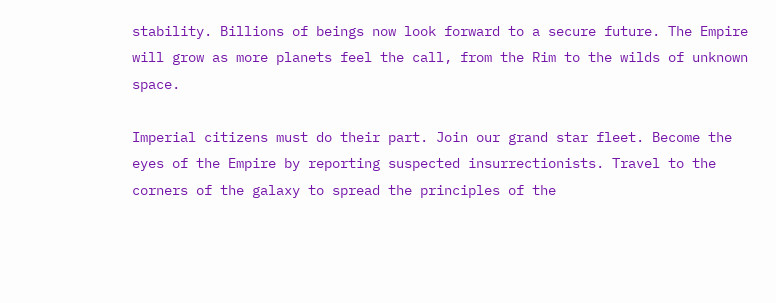stability. Billions of beings now look forward to a secure future. The Empire will grow as more planets feel the call, from the Rim to the wilds of unknown space.

Imperial citizens must do their part. Join our grand star fleet. Become the eyes of the Empire by reporting suspected insurrectionists. Travel to the corners of the galaxy to spread the principles of the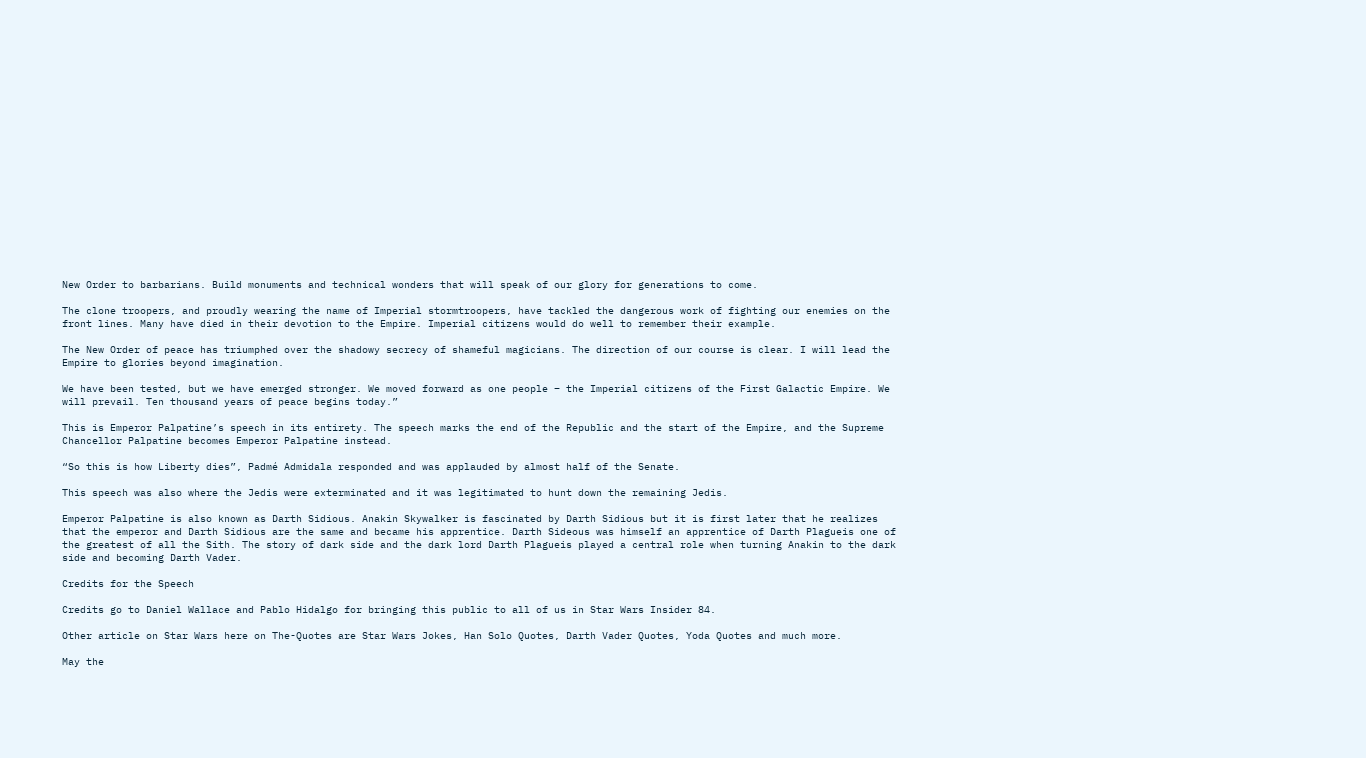New Order to barbarians. Build monuments and technical wonders that will speak of our glory for generations to come.

The clone troopers, and proudly wearing the name of Imperial stormtroopers, have tackled the dangerous work of fighting our enemies on the front lines. Many have died in their devotion to the Empire. Imperial citizens would do well to remember their example.

The New Order of peace has triumphed over the shadowy secrecy of shameful magicians. The direction of our course is clear. I will lead the Empire to glories beyond imagination.

We have been tested, but we have emerged stronger. We moved forward as one people – the Imperial citizens of the First Galactic Empire. We will prevail. Ten thousand years of peace begins today.”

This is Emperor Palpatine’s speech in its entirety. The speech marks the end of the Republic and the start of the Empire, and the Supreme Chancellor Palpatine becomes Emperor Palpatine instead.

“So this is how Liberty dies”, Padmé Admidala responded and was applauded by almost half of the Senate.

This speech was also where the Jedis were exterminated and it was legitimated to hunt down the remaining Jedis.

Emperor Palpatine is also known as Darth Sidious. Anakin Skywalker is fascinated by Darth Sidious but it is first later that he realizes that the emperor and Darth Sidious are the same and became his apprentice. Darth Sideous was himself an apprentice of Darth Plagueis one of the greatest of all the Sith. The story of dark side and the dark lord Darth Plagueis played a central role when turning Anakin to the dark side and becoming Darth Vader.

Credits for the Speech

Credits go to Daniel Wallace and Pablo Hidalgo for bringing this public to all of us in Star Wars Insider 84.

Other article on Star Wars here on The-Quotes are Star Wars Jokes, Han Solo Quotes, Darth Vader Quotes, Yoda Quotes and much more.

May the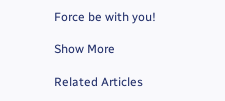Force be with you!

Show More

Related Articles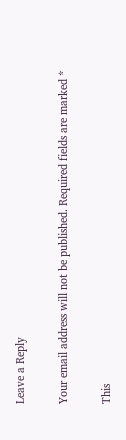Leave a Reply

Your email address will not be published. Required fields are marked *

This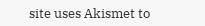site uses Akismet to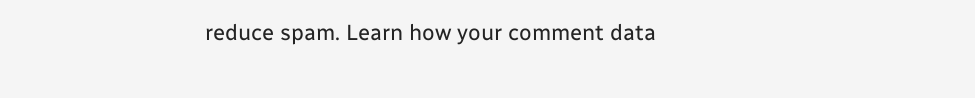reduce spam. Learn how your comment data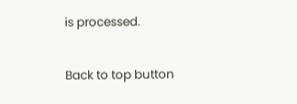is processed.

Back to top button